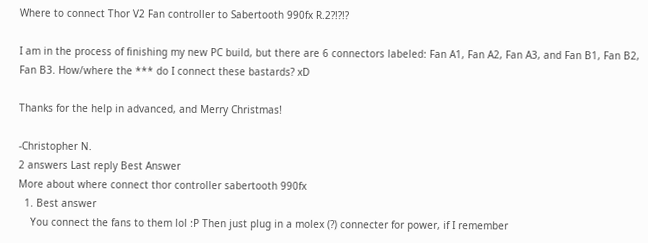Where to connect Thor V2 Fan controller to Sabertooth 990fx R.2?!?!?

I am in the process of finishing my new PC build, but there are 6 connectors labeled: Fan A1, Fan A2, Fan A3, and Fan B1, Fan B2, Fan B3. How/where the *** do I connect these bastards? xD

Thanks for the help in advanced, and Merry Christmas!

-Christopher N.
2 answers Last reply Best Answer
More about where connect thor controller sabertooth 990fx
  1. Best answer
    You connect the fans to them lol :P Then just plug in a molex (?) connecter for power, if I remember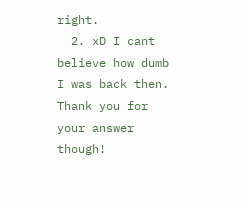right.
  2. xD I cant believe how dumb I was back then. Thank you for your answer though!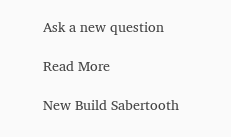Ask a new question

Read More

New Build Sabertooth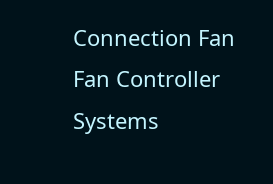Connection Fan Fan Controller Systems